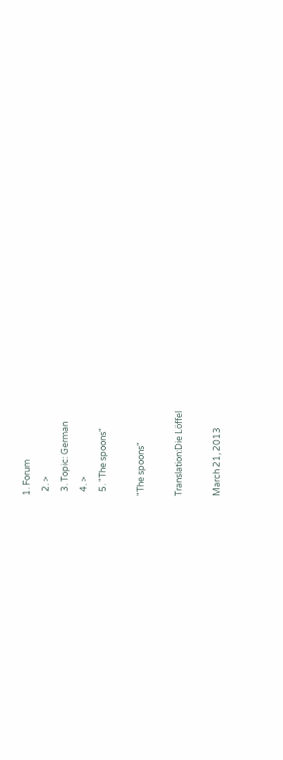1. Forum
  2. >
  3. Topic: German
  4. >
  5. "The spoons"

"The spoons"

Translation:Die Löffel

March 21, 2013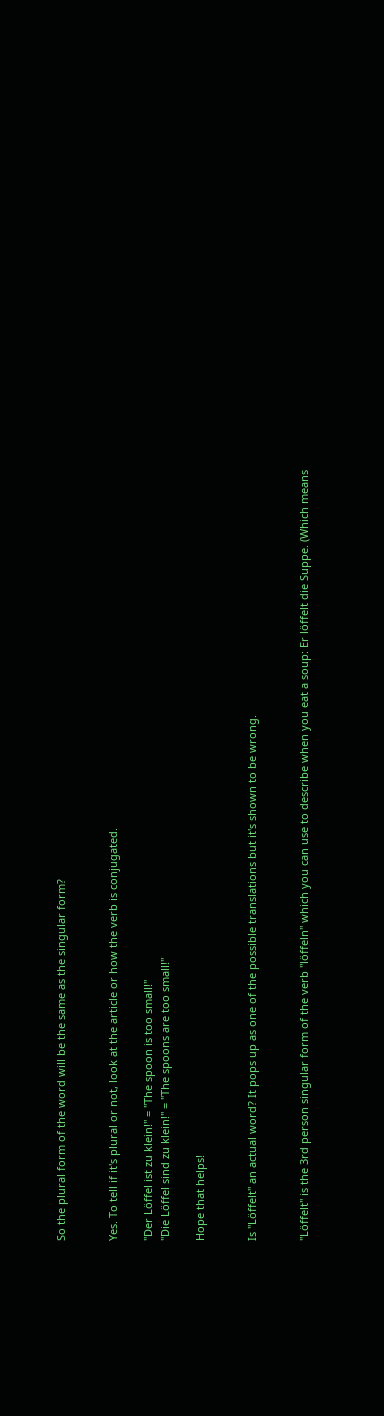So the plural form of the word will be the same as the singular form?


Yes. To tell if it's plural or not, look at the article or how the verb is conjugated.

"Der Löffel ist zu klein!" = "The spoon is too small!"
"Die Löffel sind zu klein!" = "The spoons are too small!"

Hope that helps!


Is "Löffelt" an actual word? It pops up as one of the possible translations but it's shown to be wrong.


"Löffelt" is the 3rd person singular form of the verb "löffeln" which you can use to describe when you eat a soup: Er löffelt die Suppe. (Which means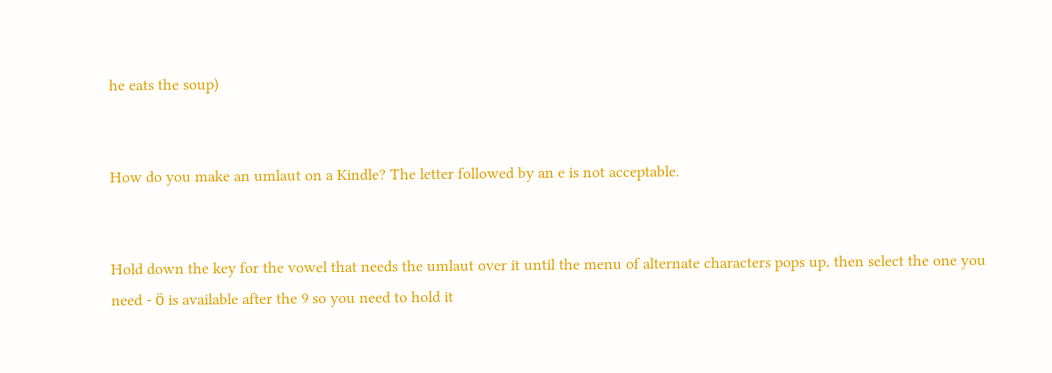he eats the soup)


How do you make an umlaut on a Kindle? The letter followed by an e is not acceptable.


Hold down the key for the vowel that needs the umlaut over it until the menu of alternate characters pops up, then select the one you need - ö is available after the 9 so you need to hold it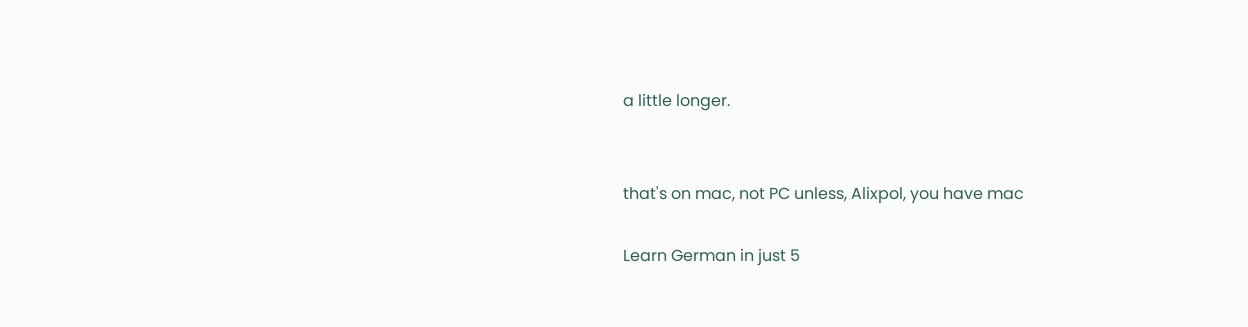a little longer.


that's on mac, not PC unless, Alixpol, you have mac

Learn German in just 5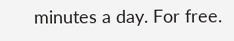minutes a day. For free.